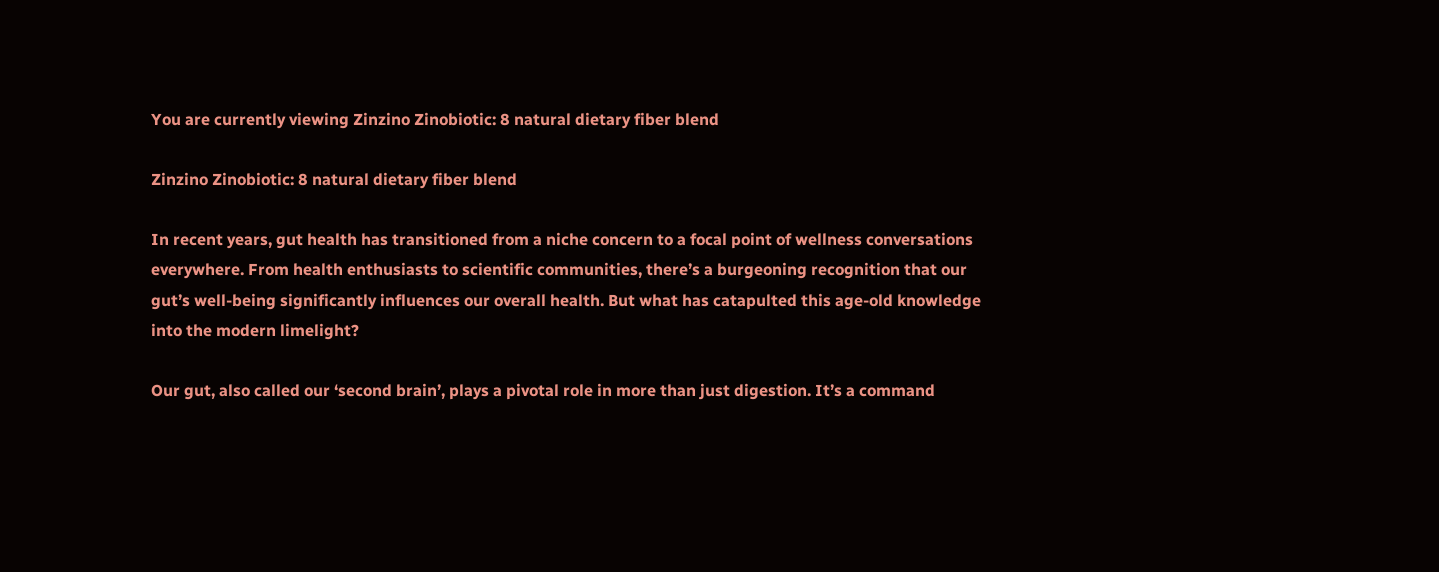You are currently viewing Zinzino Zinobiotic: 8 natural dietary fiber blend

Zinzino Zinobiotic: 8 natural dietary fiber blend

In recent years, gut health has transitioned from a niche concern to a focal point of wellness conversations everywhere. From health enthusiasts to scientific communities, there’s a burgeoning recognition that our gut’s well-being significantly influences our overall health. But what has catapulted this age-old knowledge into the modern limelight?

Our gut, also called our ‘second brain’, plays a pivotal role in more than just digestion. It’s a command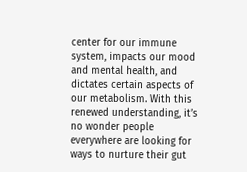center for our immune system, impacts our mood and mental health, and dictates certain aspects of our metabolism. With this renewed understanding, it’s no wonder people everywhere are looking for ways to nurture their gut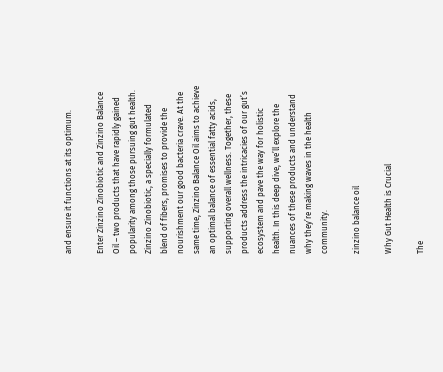and ensure it functions at its optimum.

Enter Zinzino Zinobiotic and Zinzino Balance Oil – two products that have rapidly gained popularity among those pursuing gut health. Zinzino Zinobiotic, a specially formulated blend of fibers, promises to provide the nourishment our good bacteria crave. At the same time, Zinzino Balance Oil aims to achieve an optimal balance of essential fatty acids, supporting overall wellness. Together, these products address the intricacies of our gut’s ecosystem and pave the way for holistic health. In this deep dive, we’ll explore the nuances of these products and understand why they’re making waves in the health community.

zinzino balance oil

Why Gut Health is Crucial

The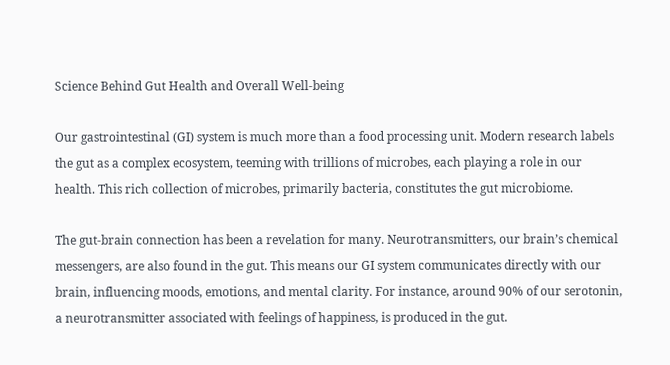Science Behind Gut Health and Overall Well-being

Our gastrointestinal (GI) system is much more than a food processing unit. Modern research labels the gut as a complex ecosystem, teeming with trillions of microbes, each playing a role in our health. This rich collection of microbes, primarily bacteria, constitutes the gut microbiome.

The gut-brain connection has been a revelation for many. Neurotransmitters, our brain’s chemical messengers, are also found in the gut. This means our GI system communicates directly with our brain, influencing moods, emotions, and mental clarity. For instance, around 90% of our serotonin, a neurotransmitter associated with feelings of happiness, is produced in the gut.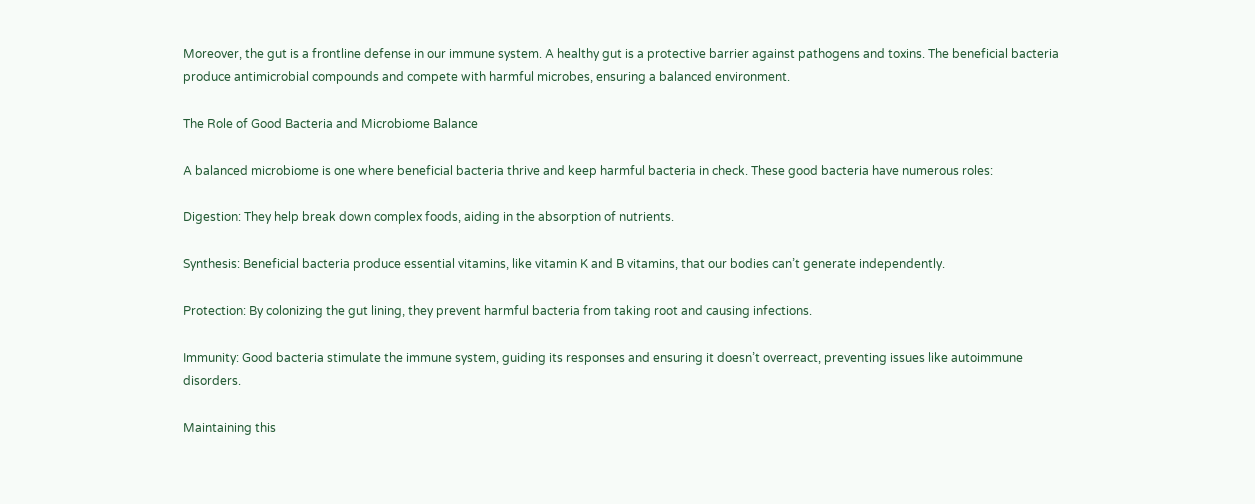Moreover, the gut is a frontline defense in our immune system. A healthy gut is a protective barrier against pathogens and toxins. The beneficial bacteria produce antimicrobial compounds and compete with harmful microbes, ensuring a balanced environment.

The Role of Good Bacteria and Microbiome Balance

A balanced microbiome is one where beneficial bacteria thrive and keep harmful bacteria in check. These good bacteria have numerous roles:

Digestion: They help break down complex foods, aiding in the absorption of nutrients.

Synthesis: Beneficial bacteria produce essential vitamins, like vitamin K and B vitamins, that our bodies can’t generate independently.

Protection: By colonizing the gut lining, they prevent harmful bacteria from taking root and causing infections.

Immunity: Good bacteria stimulate the immune system, guiding its responses and ensuring it doesn’t overreact, preventing issues like autoimmune disorders.

Maintaining this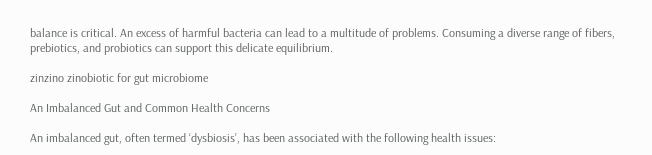balance is critical. An excess of harmful bacteria can lead to a multitude of problems. Consuming a diverse range of fibers, prebiotics, and probiotics can support this delicate equilibrium.

zinzino zinobiotic for gut microbiome

An Imbalanced Gut and Common Health Concerns

An imbalanced gut, often termed ‘dysbiosis’, has been associated with the following health issues: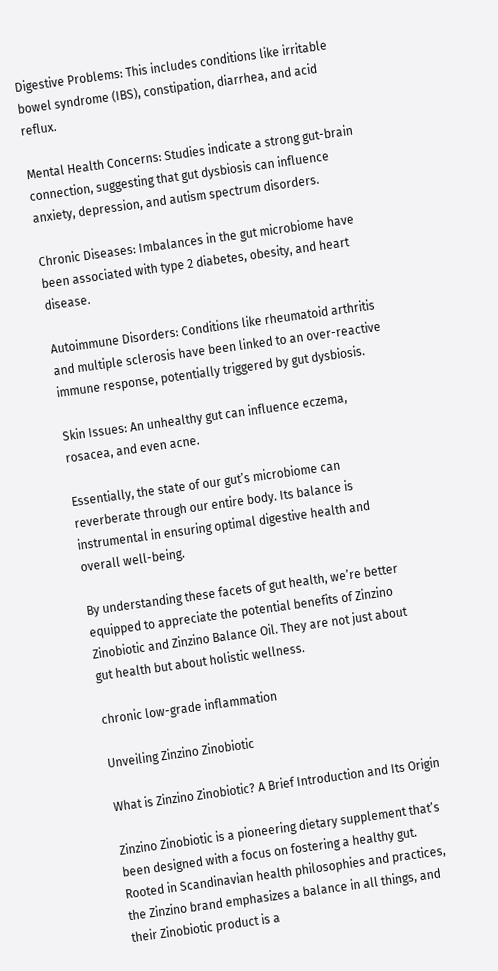Digestive Problems: This includes conditions like irritable bowel syndrome (IBS), constipation, diarrhea, and acid reflux.

Mental Health Concerns: Studies indicate a strong gut-brain connection, suggesting that gut dysbiosis can influence anxiety, depression, and autism spectrum disorders.

Chronic Diseases: Imbalances in the gut microbiome have been associated with type 2 diabetes, obesity, and heart disease.

Autoimmune Disorders: Conditions like rheumatoid arthritis and multiple sclerosis have been linked to an over-reactive immune response, potentially triggered by gut dysbiosis.

Skin Issues: An unhealthy gut can influence eczema, rosacea, and even acne.

Essentially, the state of our gut’s microbiome can reverberate through our entire body. Its balance is instrumental in ensuring optimal digestive health and overall well-being.

By understanding these facets of gut health, we’re better equipped to appreciate the potential benefits of Zinzino Zinobiotic and Zinzino Balance Oil. They are not just about gut health but about holistic wellness.

chronic low-grade inflammation

Unveiling Zinzino Zinobiotic

What is Zinzino Zinobiotic? A Brief Introduction and Its Origin

Zinzino Zinobiotic is a pioneering dietary supplement that’s been designed with a focus on fostering a healthy gut. Rooted in Scandinavian health philosophies and practices, the Zinzino brand emphasizes a balance in all things, and their Zinobiotic product is a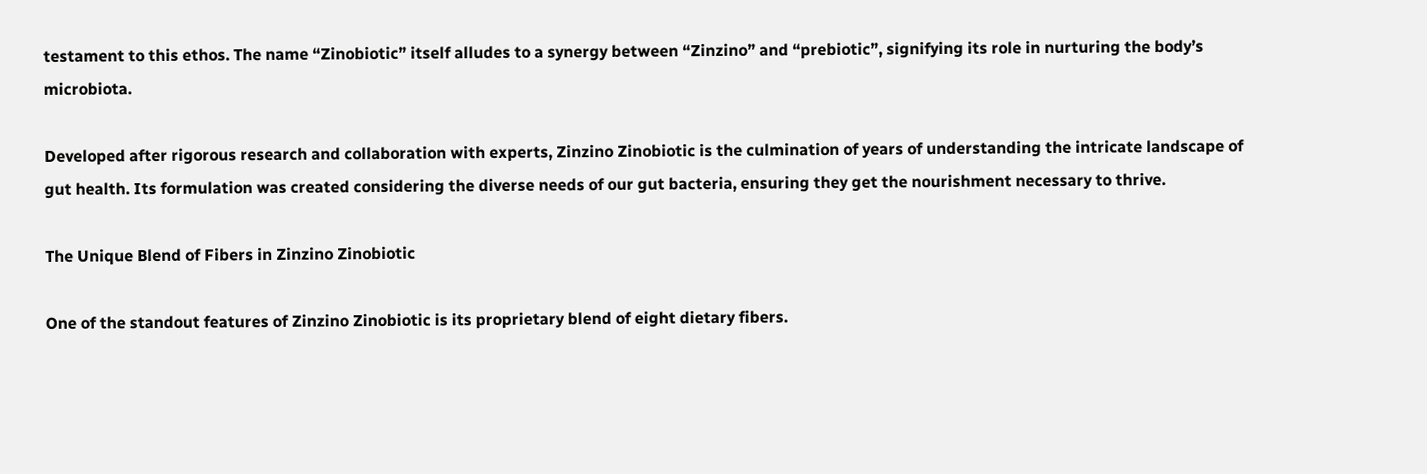testament to this ethos. The name “Zinobiotic” itself alludes to a synergy between “Zinzino” and “prebiotic”, signifying its role in nurturing the body’s microbiota.

Developed after rigorous research and collaboration with experts, Zinzino Zinobiotic is the culmination of years of understanding the intricate landscape of gut health. Its formulation was created considering the diverse needs of our gut bacteria, ensuring they get the nourishment necessary to thrive.

The Unique Blend of Fibers in Zinzino Zinobiotic

One of the standout features of Zinzino Zinobiotic is its proprietary blend of eight dietary fibers.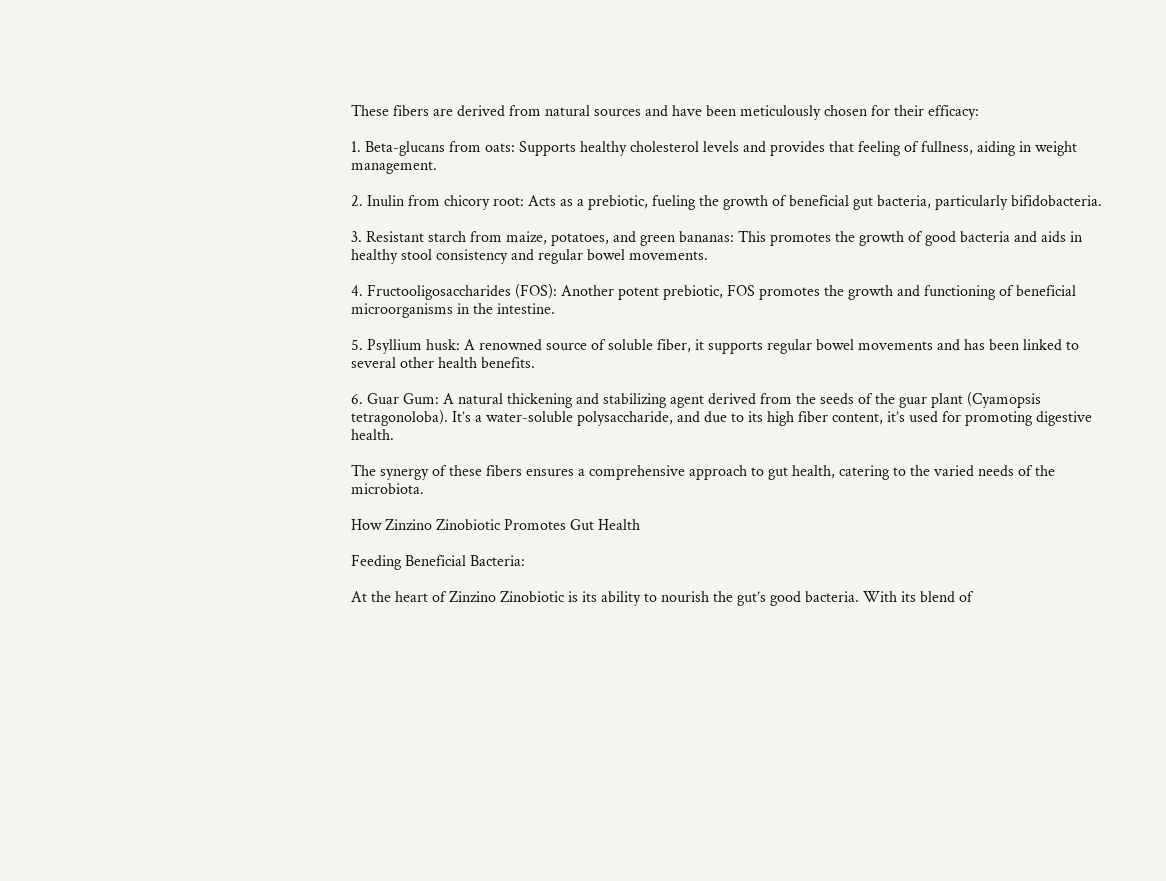These fibers are derived from natural sources and have been meticulously chosen for their efficacy:

1. Beta-glucans from oats: Supports healthy cholesterol levels and provides that feeling of fullness, aiding in weight management.

2. Inulin from chicory root: Acts as a prebiotic, fueling the growth of beneficial gut bacteria, particularly bifidobacteria.

3. Resistant starch from maize, potatoes, and green bananas: This promotes the growth of good bacteria and aids in healthy stool consistency and regular bowel movements.

4. Fructooligosaccharides (FOS): Another potent prebiotic, FOS promotes the growth and functioning of beneficial microorganisms in the intestine.

5. Psyllium husk: A renowned source of soluble fiber, it supports regular bowel movements and has been linked to several other health benefits.

6. Guar Gum: A natural thickening and stabilizing agent derived from the seeds of the guar plant (Cyamopsis tetragonoloba). It’s a water-soluble polysaccharide, and due to its high fiber content, it’s used for promoting digestive health.

The synergy of these fibers ensures a comprehensive approach to gut health, catering to the varied needs of the microbiota.

How Zinzino Zinobiotic Promotes Gut Health

Feeding Beneficial Bacteria:

At the heart of Zinzino Zinobiotic is its ability to nourish the gut’s good bacteria. With its blend of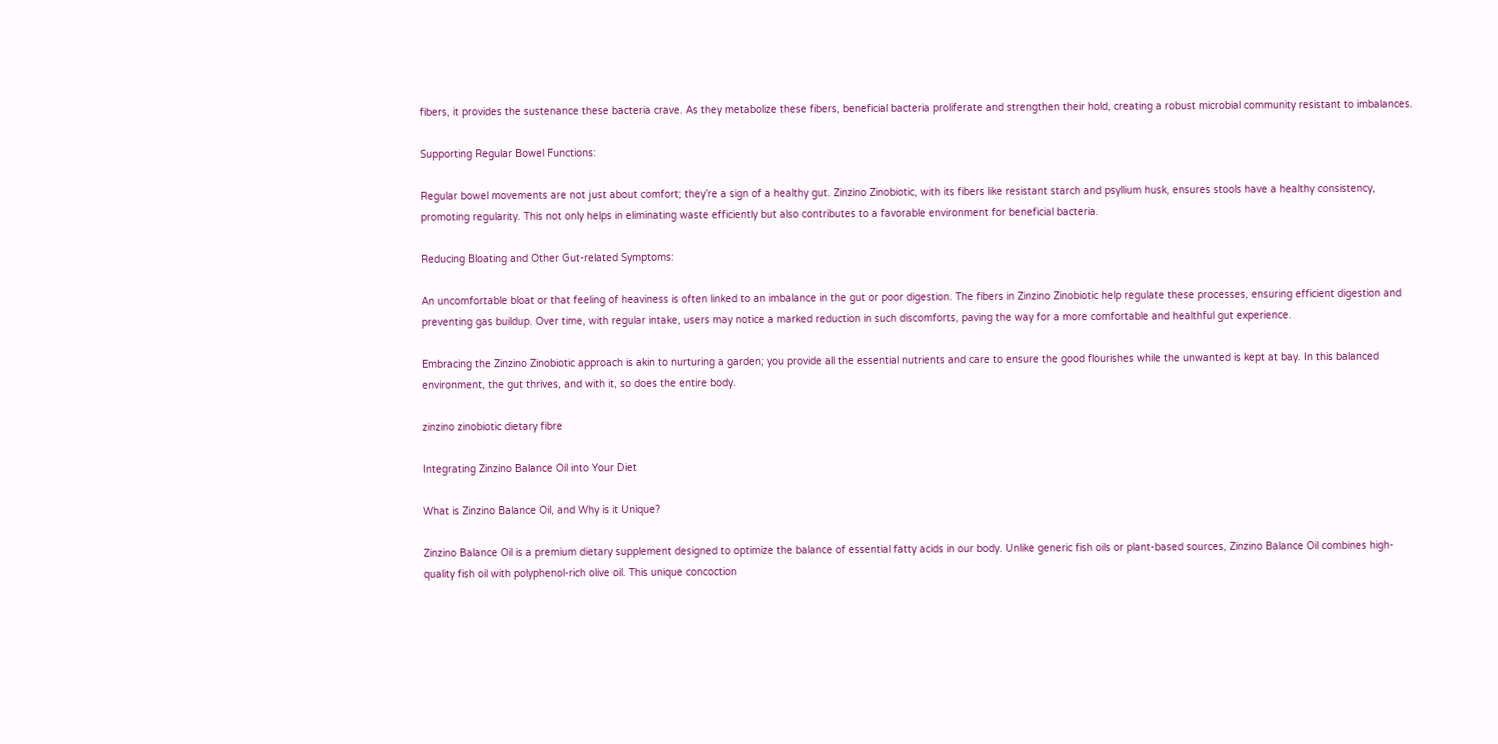fibers, it provides the sustenance these bacteria crave. As they metabolize these fibers, beneficial bacteria proliferate and strengthen their hold, creating a robust microbial community resistant to imbalances.

Supporting Regular Bowel Functions:

Regular bowel movements are not just about comfort; they’re a sign of a healthy gut. Zinzino Zinobiotic, with its fibers like resistant starch and psyllium husk, ensures stools have a healthy consistency, promoting regularity. This not only helps in eliminating waste efficiently but also contributes to a favorable environment for beneficial bacteria.

Reducing Bloating and Other Gut-related Symptoms:

An uncomfortable bloat or that feeling of heaviness is often linked to an imbalance in the gut or poor digestion. The fibers in Zinzino Zinobiotic help regulate these processes, ensuring efficient digestion and preventing gas buildup. Over time, with regular intake, users may notice a marked reduction in such discomforts, paving the way for a more comfortable and healthful gut experience.

Embracing the Zinzino Zinobiotic approach is akin to nurturing a garden; you provide all the essential nutrients and care to ensure the good flourishes while the unwanted is kept at bay. In this balanced environment, the gut thrives, and with it, so does the entire body.

zinzino zinobiotic dietary fibre

Integrating Zinzino Balance Oil into Your Diet

What is Zinzino Balance Oil, and Why is it Unique?

Zinzino Balance Oil is a premium dietary supplement designed to optimize the balance of essential fatty acids in our body. Unlike generic fish oils or plant-based sources, Zinzino Balance Oil combines high-quality fish oil with polyphenol-rich olive oil. This unique concoction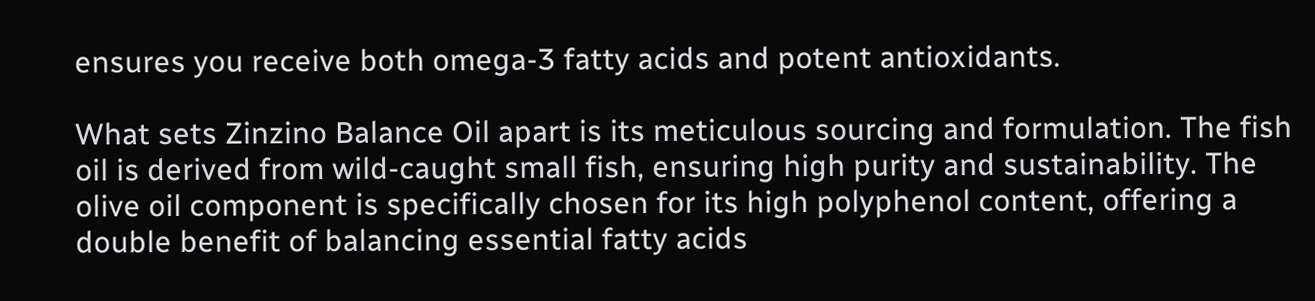ensures you receive both omega-3 fatty acids and potent antioxidants.

What sets Zinzino Balance Oil apart is its meticulous sourcing and formulation. The fish oil is derived from wild-caught small fish, ensuring high purity and sustainability. The olive oil component is specifically chosen for its high polyphenol content, offering a double benefit of balancing essential fatty acids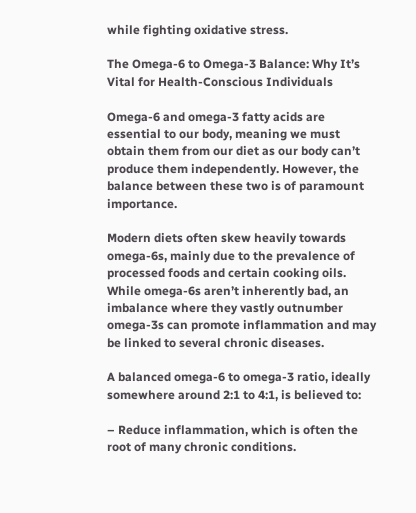while fighting oxidative stress.

The Omega-6 to Omega-3 Balance: Why It’s Vital for Health-Conscious Individuals

Omega-6 and omega-3 fatty acids are essential to our body, meaning we must obtain them from our diet as our body can’t produce them independently. However, the balance between these two is of paramount importance.

Modern diets often skew heavily towards omega-6s, mainly due to the prevalence of processed foods and certain cooking oils. While omega-6s aren’t inherently bad, an imbalance where they vastly outnumber omega-3s can promote inflammation and may be linked to several chronic diseases.

A balanced omega-6 to omega-3 ratio, ideally somewhere around 2:1 to 4:1, is believed to:

– Reduce inflammation, which is often the root of many chronic conditions.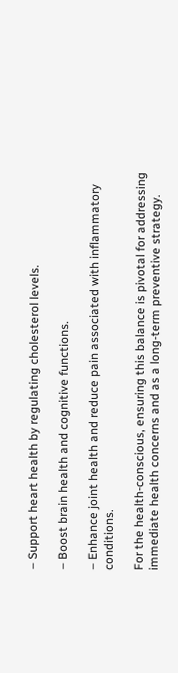– Support heart health by regulating cholesterol levels.

– Boost brain health and cognitive functions.

– Enhance joint health and reduce pain associated with inflammatory conditions.

For the health-conscious, ensuring this balance is pivotal for addressing immediate health concerns and as a long-term preventive strategy.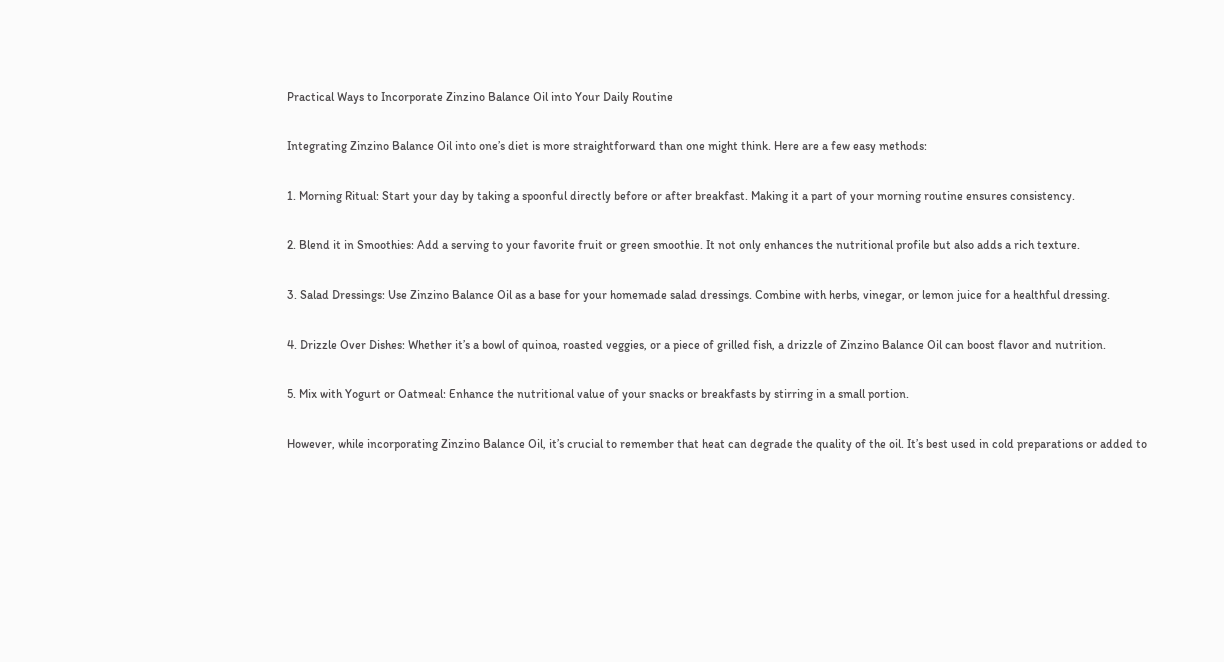Practical Ways to Incorporate Zinzino Balance Oil into Your Daily Routine

Integrating Zinzino Balance Oil into one’s diet is more straightforward than one might think. Here are a few easy methods:

1. Morning Ritual: Start your day by taking a spoonful directly before or after breakfast. Making it a part of your morning routine ensures consistency.

2. Blend it in Smoothies: Add a serving to your favorite fruit or green smoothie. It not only enhances the nutritional profile but also adds a rich texture.

3. Salad Dressings: Use Zinzino Balance Oil as a base for your homemade salad dressings. Combine with herbs, vinegar, or lemon juice for a healthful dressing.

4. Drizzle Over Dishes: Whether it’s a bowl of quinoa, roasted veggies, or a piece of grilled fish, a drizzle of Zinzino Balance Oil can boost flavor and nutrition.

5. Mix with Yogurt or Oatmeal: Enhance the nutritional value of your snacks or breakfasts by stirring in a small portion.

However, while incorporating Zinzino Balance Oil, it’s crucial to remember that heat can degrade the quality of the oil. It’s best used in cold preparations or added to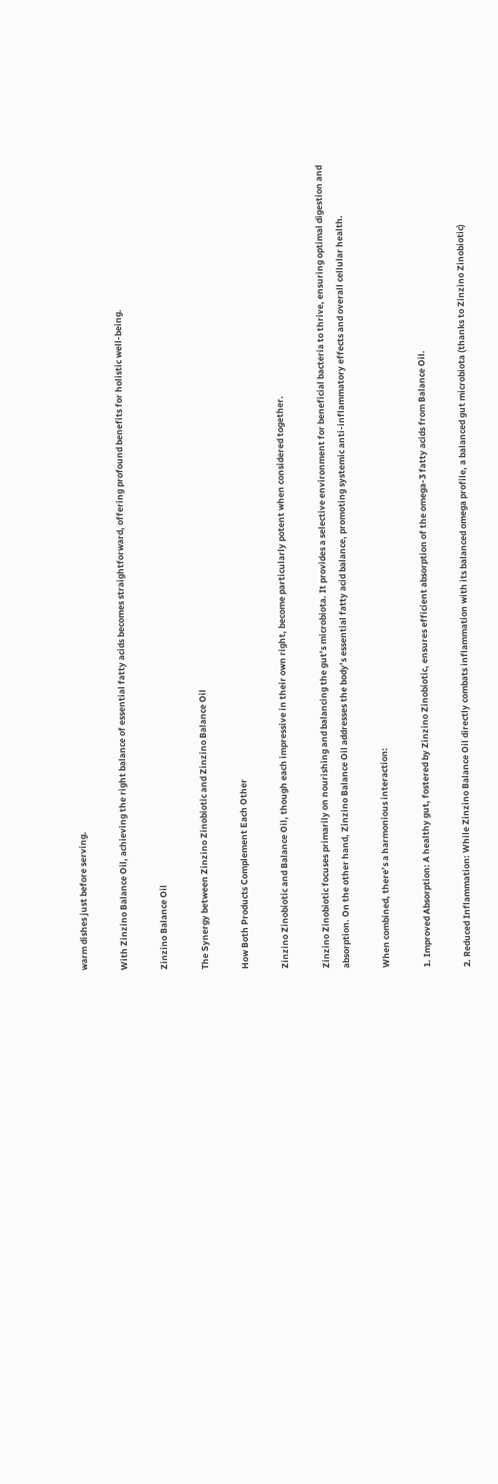warm dishes just before serving.

With Zinzino Balance Oil, achieving the right balance of essential fatty acids becomes straightforward, offering profound benefits for holistic well-being.

Zinzino Balance Oil

The Synergy between Zinzino Zinobiotic and Zinzino Balance Oil

How Both Products Complement Each Other

Zinzino Zinobiotic and Balance Oil, though each impressive in their own right, become particularly potent when considered together.

Zinzino Zinobiotic focuses primarily on nourishing and balancing the gut’s microbiota. It provides a selective environment for beneficial bacteria to thrive, ensuring optimal digestion and absorption. On the other hand, Zinzino Balance Oil addresses the body’s essential fatty acid balance, promoting systemic anti-inflammatory effects and overall cellular health.

When combined, there’s a harmonious interaction:

1. Improved Absorption: A healthy gut, fostered by Zinzino Zinobiotic, ensures efficient absorption of the omega-3 fatty acids from Balance Oil.

2. Reduced Inflammation: While Zinzino Balance Oil directly combats inflammation with its balanced omega profile, a balanced gut microbiota (thanks to Zinzino Zinobiotic)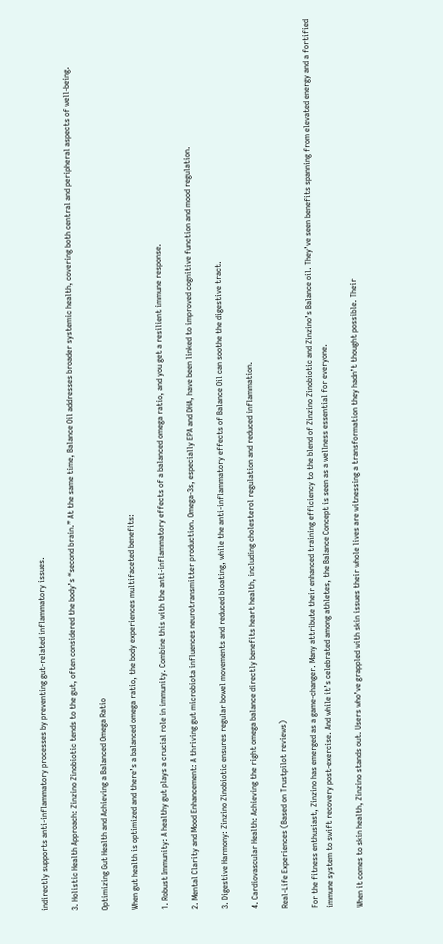indirectly supports anti-inflammatory processes by preventing gut-related inflammatory issues.

3. Holistic Health Approach: Zinzino Zinobiotic tends to the gut, often considered the body’s “second brain.” At the same time, Balance Oil addresses broader systemic health, covering both central and peripheral aspects of well-being.

Optimizing Gut Health and Achieving a Balanced Omega Ratio

When gut health is optimized and there’s a balanced omega ratio, the body experiences multifaceted benefits:

1. Robust Immunity: A healthy gut plays a crucial role in immunity. Combine this with the anti-inflammatory effects of a balanced omega ratio, and you get a resilient immune response.

2. Mental Clarity and Mood Enhancement: A thriving gut microbiota influences neurotransmitter production. Omega-3s, especially EPA and DHA, have been linked to improved cognitive function and mood regulation.

3. Digestive Harmony: Zinzino Zinobiotic ensures regular bowel movements and reduced bloating, while the anti-inflammatory effects of Balance Oil can soothe the digestive tract.

4. Cardiovascular Health: Achieving the right omega balance directly benefits heart health, including cholesterol regulation and reduced inflammation.

Real-Life Experiences (Based on Trustpilot reviews)

For the fitness enthusiast, Zinzino has emerged as a game-changer. Many attribute their enhanced training efficiency to the blend of Zinzino Zinobiotic and Zinzino’s Balance oil. They’ve seen benefits spanning from elevated energy and a fortified immune system to swift recovery post-exercise. And while it’s celebrated among athletes, the Balance Concept is seen as a wellness essential for everyone.

When it comes to skin health, Zinzino stands out. Users who’ve grappled with skin issues their whole lives are witnessing a transformation they hadn’t thought possible. Their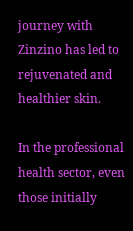journey with Zinzino has led to rejuvenated and healthier skin.

In the professional health sector, even those initially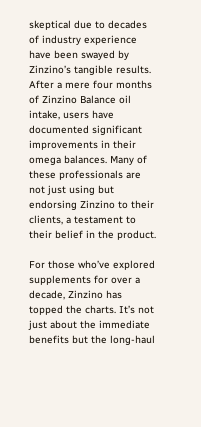skeptical due to decades of industry experience have been swayed by Zinzino’s tangible results. After a mere four months of Zinzino Balance oil intake, users have documented significant improvements in their omega balances. Many of these professionals are not just using but endorsing Zinzino to their clients, a testament to their belief in the product.

For those who’ve explored supplements for over a decade, Zinzino has topped the charts. It’s not just about the immediate benefits but the long-haul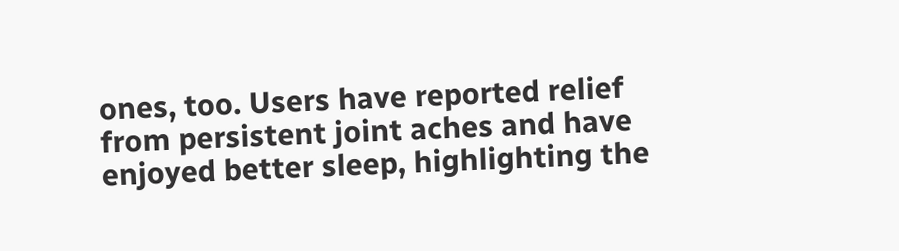ones, too. Users have reported relief from persistent joint aches and have enjoyed better sleep, highlighting the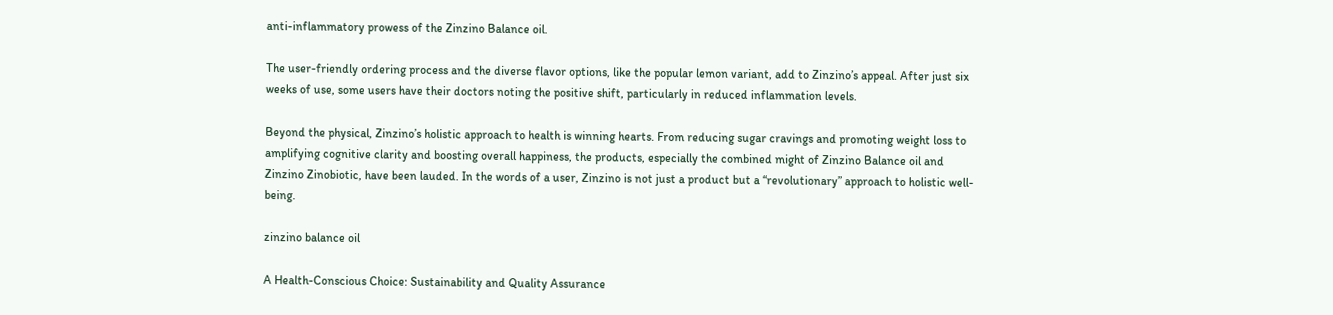anti-inflammatory prowess of the Zinzino Balance oil.

The user-friendly ordering process and the diverse flavor options, like the popular lemon variant, add to Zinzino’s appeal. After just six weeks of use, some users have their doctors noting the positive shift, particularly in reduced inflammation levels.

Beyond the physical, Zinzino’s holistic approach to health is winning hearts. From reducing sugar cravings and promoting weight loss to amplifying cognitive clarity and boosting overall happiness, the products, especially the combined might of Zinzino Balance oil and Zinzino Zinobiotic, have been lauded. In the words of a user, Zinzino is not just a product but a “revolutionary” approach to holistic well-being.

zinzino balance oil

A Health-Conscious Choice: Sustainability and Quality Assurance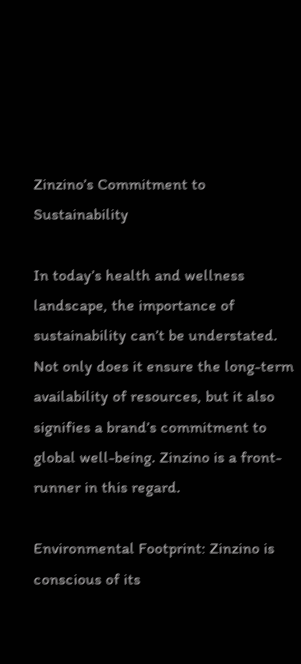Zinzino’s Commitment to Sustainability

In today’s health and wellness landscape, the importance of sustainability can’t be understated. Not only does it ensure the long-term availability of resources, but it also signifies a brand’s commitment to global well-being. Zinzino is a front-runner in this regard.

Environmental Footprint: Zinzino is conscious of its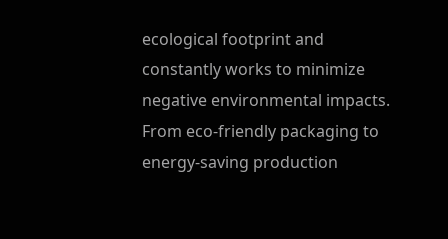ecological footprint and constantly works to minimize negative environmental impacts. From eco-friendly packaging to energy-saving production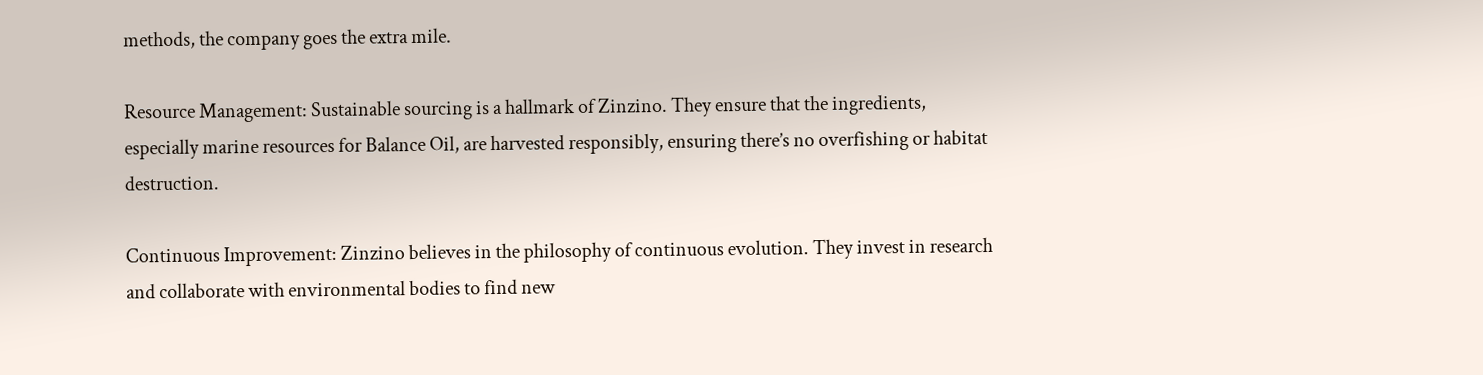methods, the company goes the extra mile.

Resource Management: Sustainable sourcing is a hallmark of Zinzino. They ensure that the ingredients, especially marine resources for Balance Oil, are harvested responsibly, ensuring there’s no overfishing or habitat destruction.

Continuous Improvement: Zinzino believes in the philosophy of continuous evolution. They invest in research and collaborate with environmental bodies to find new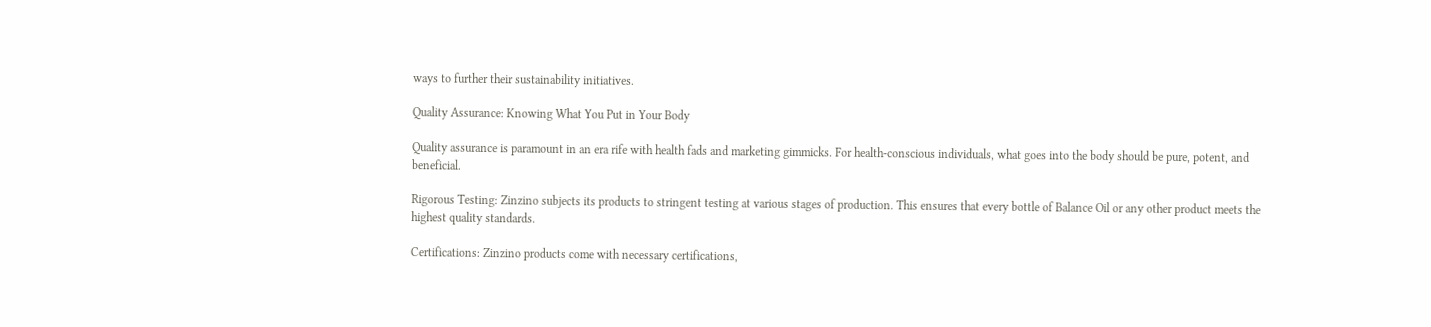ways to further their sustainability initiatives.

Quality Assurance: Knowing What You Put in Your Body

Quality assurance is paramount in an era rife with health fads and marketing gimmicks. For health-conscious individuals, what goes into the body should be pure, potent, and beneficial.

Rigorous Testing: Zinzino subjects its products to stringent testing at various stages of production. This ensures that every bottle of Balance Oil or any other product meets the highest quality standards.

Certifications: Zinzino products come with necessary certifications,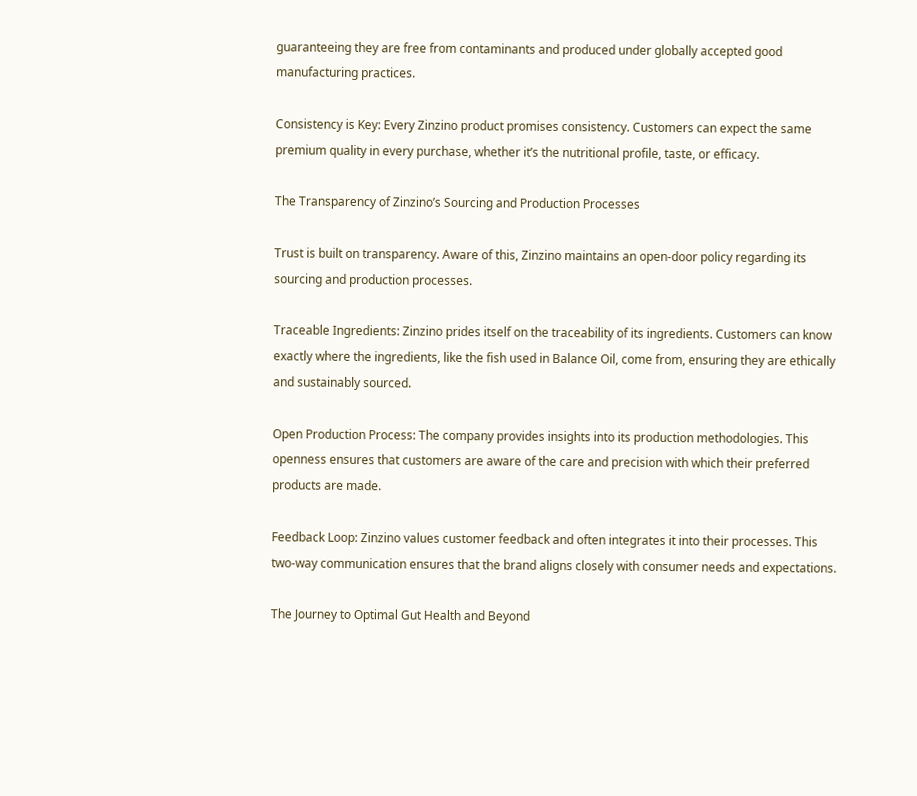guaranteeing they are free from contaminants and produced under globally accepted good manufacturing practices.

Consistency is Key: Every Zinzino product promises consistency. Customers can expect the same premium quality in every purchase, whether it’s the nutritional profile, taste, or efficacy.

The Transparency of Zinzino’s Sourcing and Production Processes

Trust is built on transparency. Aware of this, Zinzino maintains an open-door policy regarding its sourcing and production processes.

Traceable Ingredients: Zinzino prides itself on the traceability of its ingredients. Customers can know exactly where the ingredients, like the fish used in Balance Oil, come from, ensuring they are ethically and sustainably sourced.

Open Production Process: The company provides insights into its production methodologies. This openness ensures that customers are aware of the care and precision with which their preferred products are made.

Feedback Loop: Zinzino values customer feedback and often integrates it into their processes. This two-way communication ensures that the brand aligns closely with consumer needs and expectations.

The Journey to Optimal Gut Health and Beyond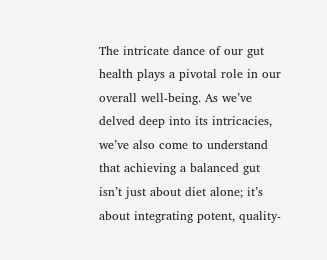The intricate dance of our gut health plays a pivotal role in our overall well-being. As we’ve delved deep into its intricacies, we’ve also come to understand that achieving a balanced gut isn’t just about diet alone; it’s about integrating potent, quality-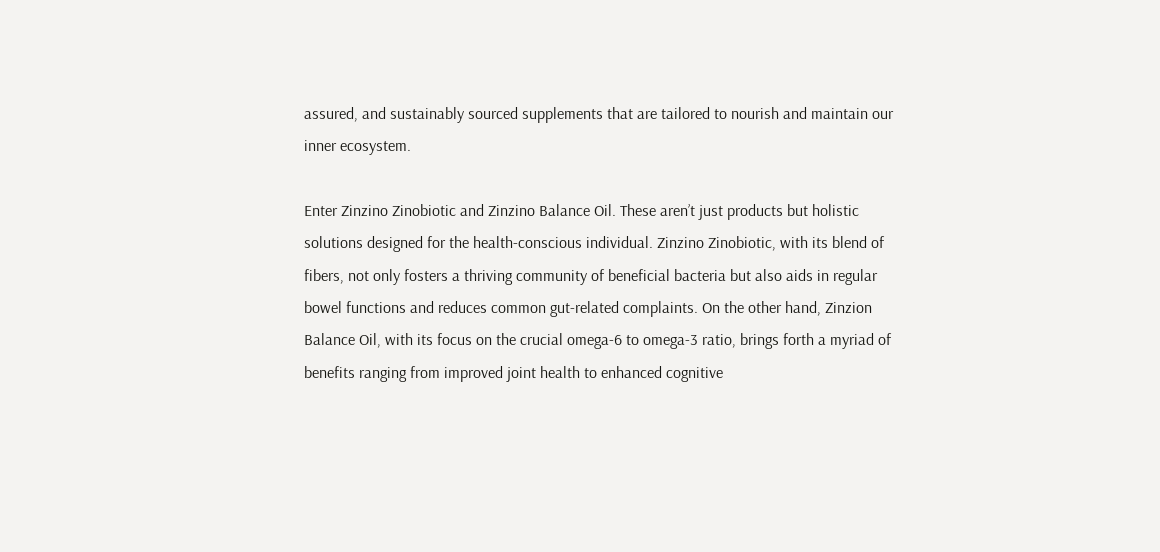assured, and sustainably sourced supplements that are tailored to nourish and maintain our inner ecosystem.

Enter Zinzino Zinobiotic and Zinzino Balance Oil. These aren’t just products but holistic solutions designed for the health-conscious individual. Zinzino Zinobiotic, with its blend of fibers, not only fosters a thriving community of beneficial bacteria but also aids in regular bowel functions and reduces common gut-related complaints. On the other hand, Zinzion Balance Oil, with its focus on the crucial omega-6 to omega-3 ratio, brings forth a myriad of benefits ranging from improved joint health to enhanced cognitive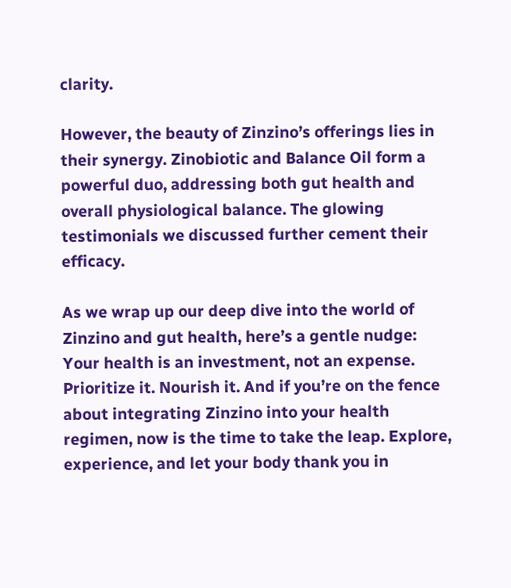clarity.

However, the beauty of Zinzino’s offerings lies in their synergy. Zinobiotic and Balance Oil form a powerful duo, addressing both gut health and overall physiological balance. The glowing testimonials we discussed further cement their efficacy.

As we wrap up our deep dive into the world of Zinzino and gut health, here’s a gentle nudge: Your health is an investment, not an expense. Prioritize it. Nourish it. And if you’re on the fence about integrating Zinzino into your health regimen, now is the time to take the leap. Explore, experience, and let your body thank you in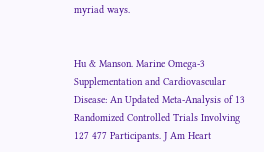myriad ways.


Hu & Manson. Marine Omega-3 Supplementation and Cardiovascular Disease: An Updated Meta-Analysis of 13 Randomized Controlled Trials Involving 127 477 Participants. J Am Heart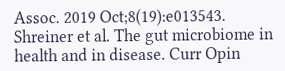Assoc. 2019 Oct;8(19):e013543.
Shreiner et al. The gut microbiome in health and in disease. Curr Opin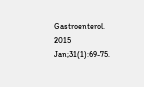Gastroenterol. 2015 Jan;31(1):69-75.